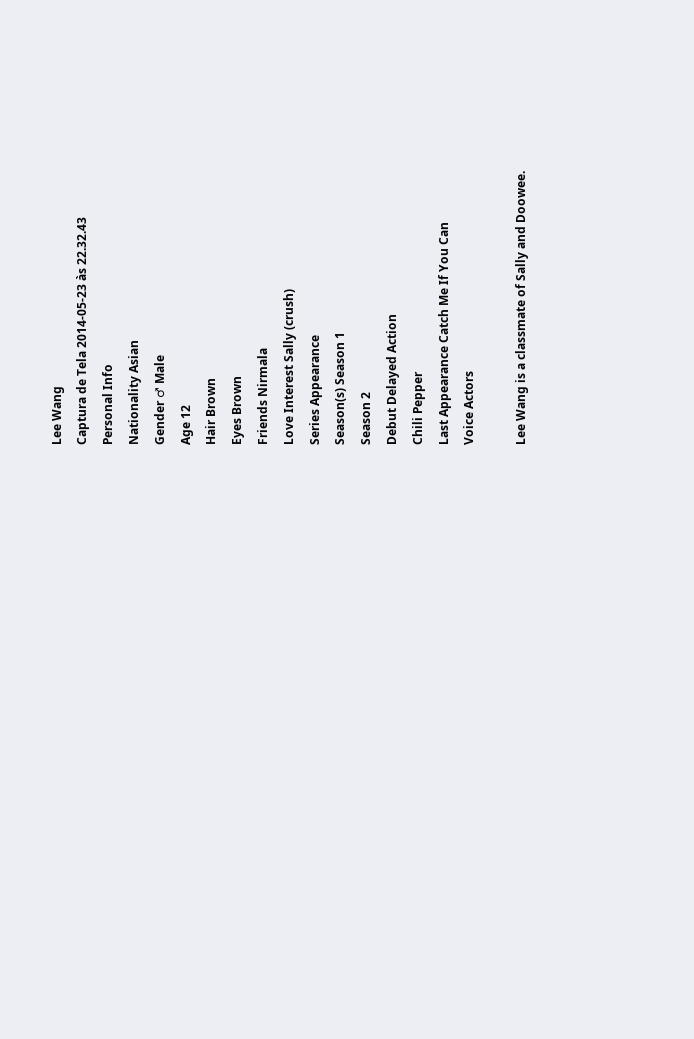Lee Wang
Captura de Tela 2014-05-23 às 22.32.43
Personal Info
Nationality Asian
Gender ♂ Male
Age 12
Hair Brown
Eyes Brown
Friends Nirmala
Love Interest Sally (crush)
Series Appearance
Season(s) Season 1
Season 2
Debut Delayed Action
Chili Pepper
Last Appearance Catch Me If You Can
Voice Actors

Lee Wang is a classmate of Sally and Doowee.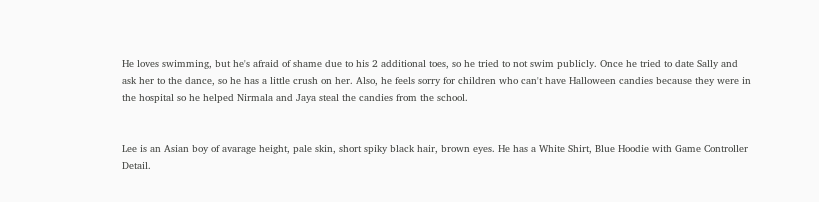He loves swimming, but he's afraid of shame due to his 2 additional toes, so he tried to not swim publicly. Once he tried to date Sally and ask her to the dance, so he has a little crush on her. Also, he feels sorry for children who can't have Halloween candies because they were in the hospital so he helped Nirmala and Jaya steal the candies from the school.


Lee is an Asian boy of avarage height, pale skin, short spiky black hair, brown eyes. He has a White Shirt, Blue Hoodie with Game Controller Detail.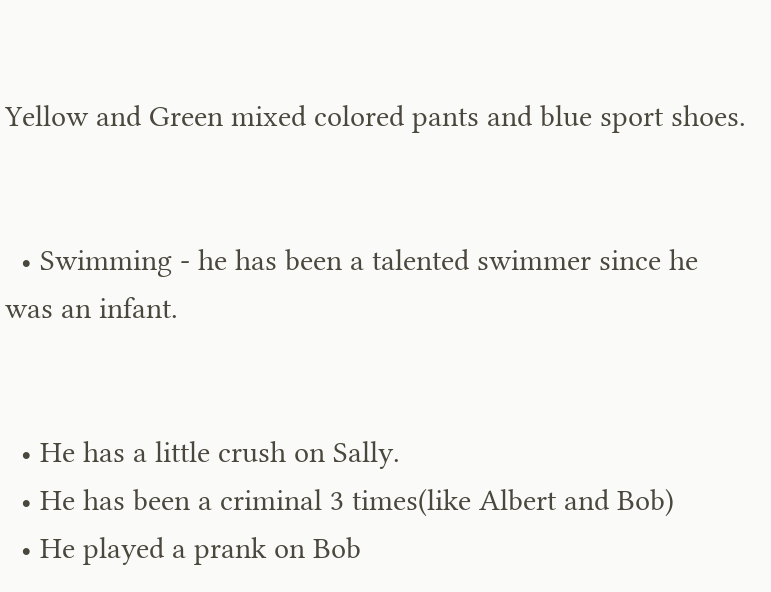Yellow and Green mixed colored pants and blue sport shoes.


  • Swimming - he has been a talented swimmer since he was an infant.


  • He has a little crush on Sally.
  • He has been a criminal 3 times(like Albert and Bob)
  • He played a prank on Bob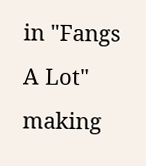in "Fangs A Lot" making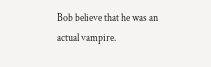Bob believe that he was an actual vampire.